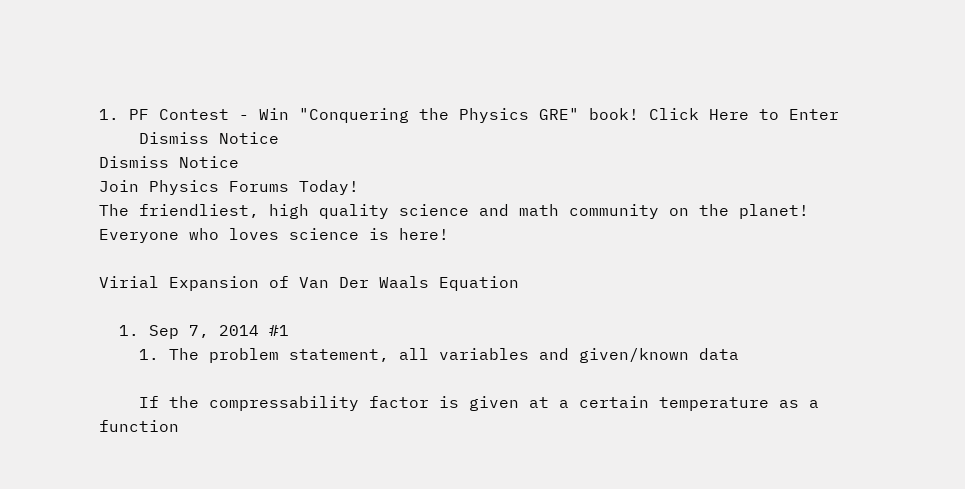1. PF Contest - Win "Conquering the Physics GRE" book! Click Here to Enter
    Dismiss Notice
Dismiss Notice
Join Physics Forums Today!
The friendliest, high quality science and math community on the planet! Everyone who loves science is here!

Virial Expansion of Van Der Waals Equation

  1. Sep 7, 2014 #1
    1. The problem statement, all variables and given/known data

    If the compressability factor is given at a certain temperature as a function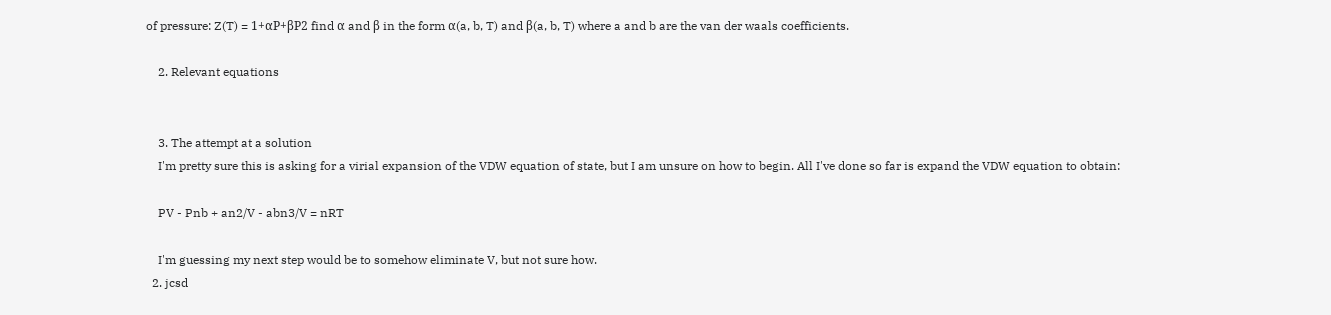of pressure: Z(T) = 1+αP+βP2 find α and β in the form α(a, b, T) and β(a, b, T) where a and b are the van der waals coefficients.

    2. Relevant equations


    3. The attempt at a solution
    I'm pretty sure this is asking for a virial expansion of the VDW equation of state, but I am unsure on how to begin. All I've done so far is expand the VDW equation to obtain:

    PV - Pnb + an2/V - abn3/V = nRT

    I'm guessing my next step would be to somehow eliminate V, but not sure how.
  2. jcsd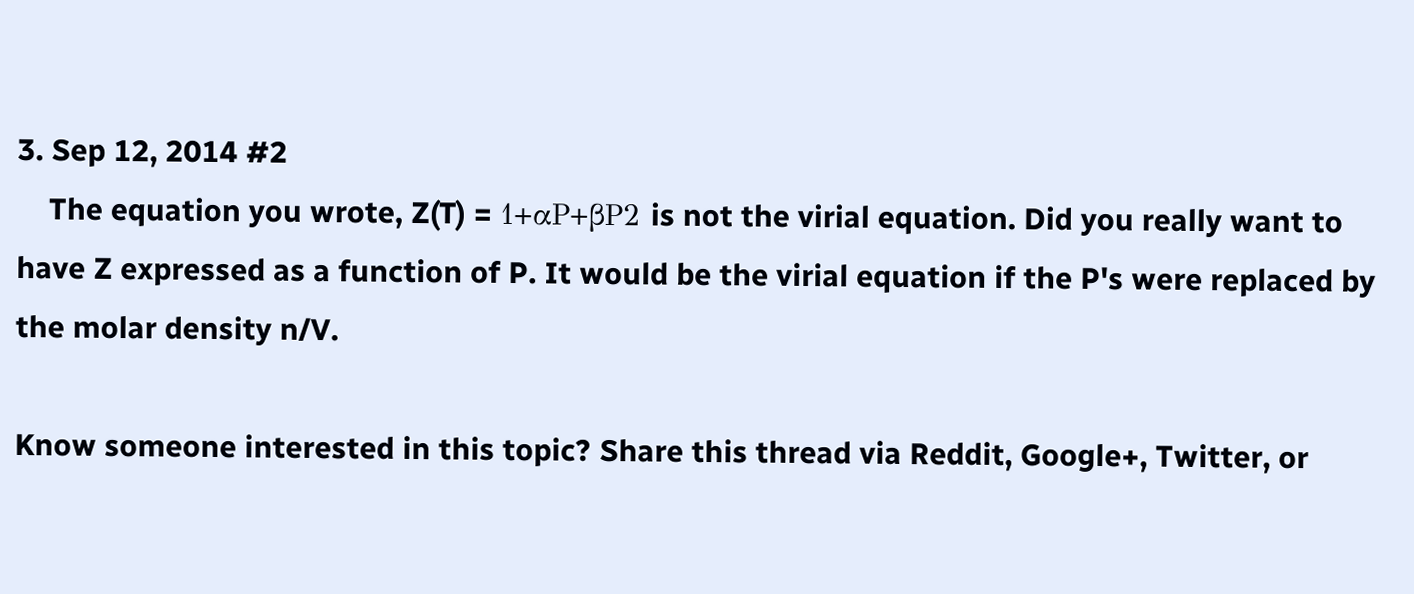3. Sep 12, 2014 #2
    The equation you wrote, Z(T) = 1+αP+βP2 is not the virial equation. Did you really want to have Z expressed as a function of P. It would be the virial equation if the P's were replaced by the molar density n/V.

Know someone interested in this topic? Share this thread via Reddit, Google+, Twitter, or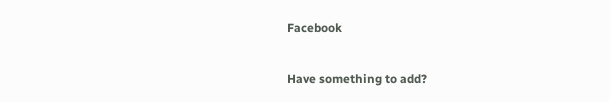Facebook

Have something to add?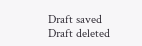Draft saved Draft deleted